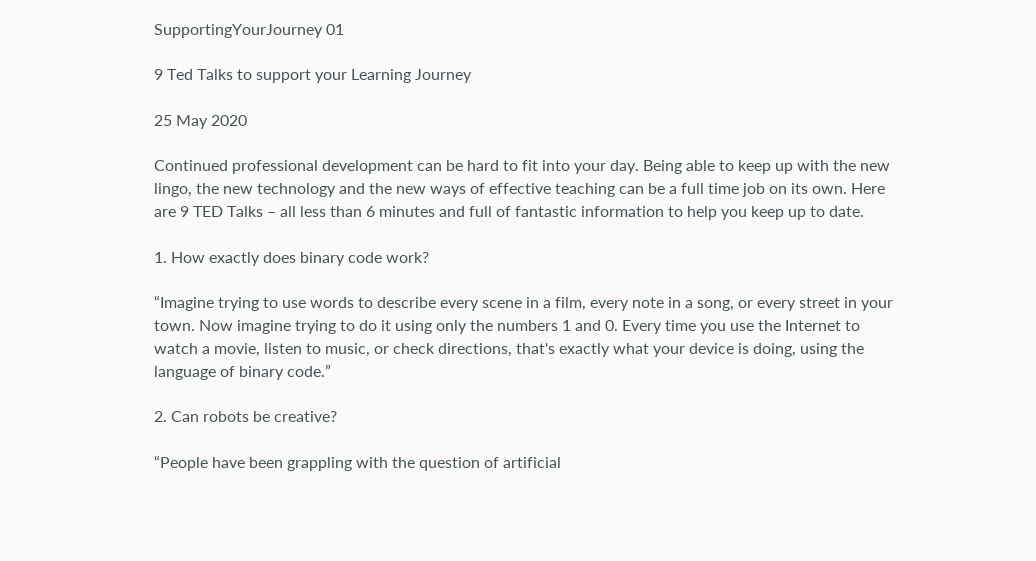SupportingYourJourney 01

9 Ted Talks to support your Learning Journey

25 May 2020

Continued professional development can be hard to fit into your day. Being able to keep up with the new lingo, the new technology and the new ways of effective teaching can be a full time job on its own. Here are 9 TED Talks – all less than 6 minutes and full of fantastic information to help you keep up to date.

1. How exactly does binary code work?

“Imagine trying to use words to describe every scene in a film, every note in a song, or every street in your town. Now imagine trying to do it using only the numbers 1 and 0. Every time you use the Internet to watch a movie, listen to music, or check directions, that's exactly what your device is doing, using the language of binary code.”

2. Can robots be creative?

“People have been grappling with the question of artificial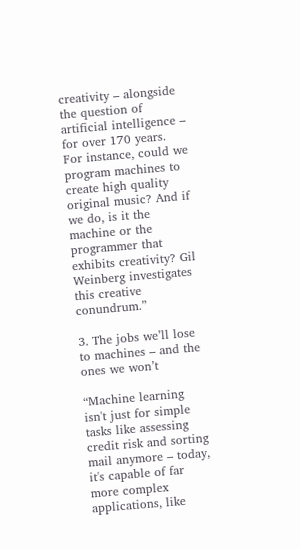creativity – alongside the question of artificial intelligence – for over 170 years. For instance, could we program machines to create high quality original music? And if we do, is it the machine or the programmer that exhibits creativity? Gil Weinberg investigates this creative conundrum.”

3. The jobs we’ll lose to machines – and the ones we won’t

“Machine learning isn't just for simple tasks like assessing credit risk and sorting mail anymore – today, it's capable of far more complex applications, like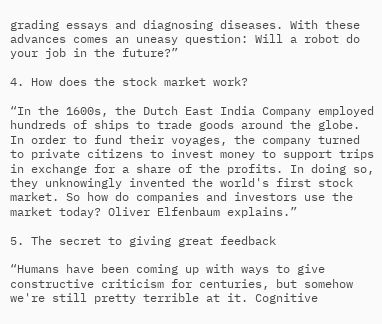grading essays and diagnosing diseases. With these advances comes an uneasy question: Will a robot do your job in the future?”

4. How does the stock market work?

“In the 1600s, the Dutch East India Company employed hundreds of ships to trade goods around the globe. In order to fund their voyages, the company turned to private citizens to invest money to support trips in exchange for a share of the profits. In doing so, they unknowingly invented the world's first stock market. So how do companies and investors use the market today? Oliver Elfenbaum explains.”

5. The secret to giving great feedback

“Humans have been coming up with ways to give constructive criticism for centuries, but somehow we're still pretty terrible at it. Cognitive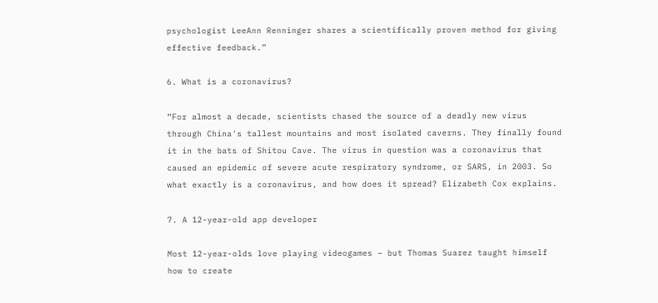psychologist LeeAnn Renninger shares a scientifically proven method for giving effective feedback.”

6. What is a coronavirus?

“For almost a decade, scientists chased the source of a deadly new virus through China's tallest mountains and most isolated caverns. They finally found it in the bats of Shitou Cave. The virus in question was a coronavirus that caused an epidemic of severe acute respiratory syndrome, or SARS, in 2003. So what exactly is a coronavirus, and how does it spread? Elizabeth Cox explains.

7. A 12-year-old app developer

Most 12-year-olds love playing videogames – but Thomas Suarez taught himself how to create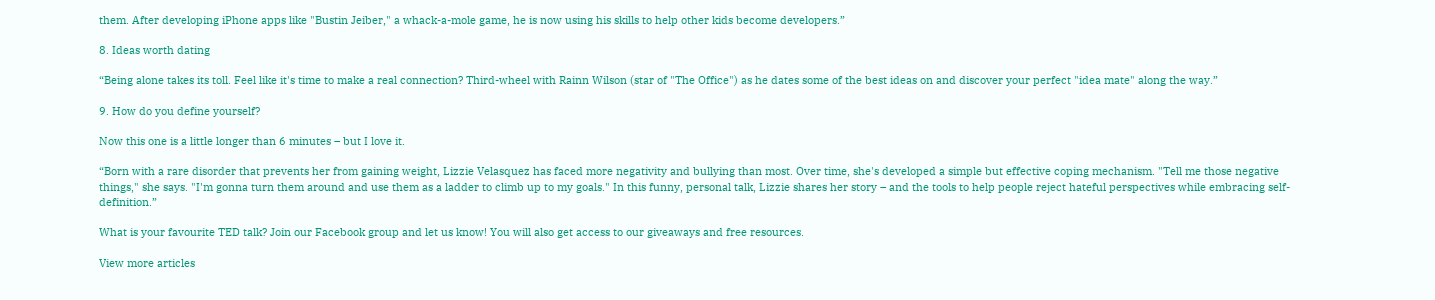them. After developing iPhone apps like "Bustin Jeiber," a whack-a-mole game, he is now using his skills to help other kids become developers.”

8. Ideas worth dating

“Being alone takes its toll. Feel like it's time to make a real connection? Third-wheel with Rainn Wilson (star of "The Office") as he dates some of the best ideas on and discover your perfect "idea mate" along the way.”

9. How do you define yourself?

Now this one is a little longer than 6 minutes – but I love it.

“Born with a rare disorder that prevents her from gaining weight, Lizzie Velasquez has faced more negativity and bullying than most. Over time, she's developed a simple but effective coping mechanism. "Tell me those negative things," she says. "I'm gonna turn them around and use them as a ladder to climb up to my goals." In this funny, personal talk, Lizzie shares her story – and the tools to help people reject hateful perspectives while embracing self-definition.”

What is your favourite TED talk? Join our Facebook group and let us know! You will also get access to our giveaways and free resources.

View more articles